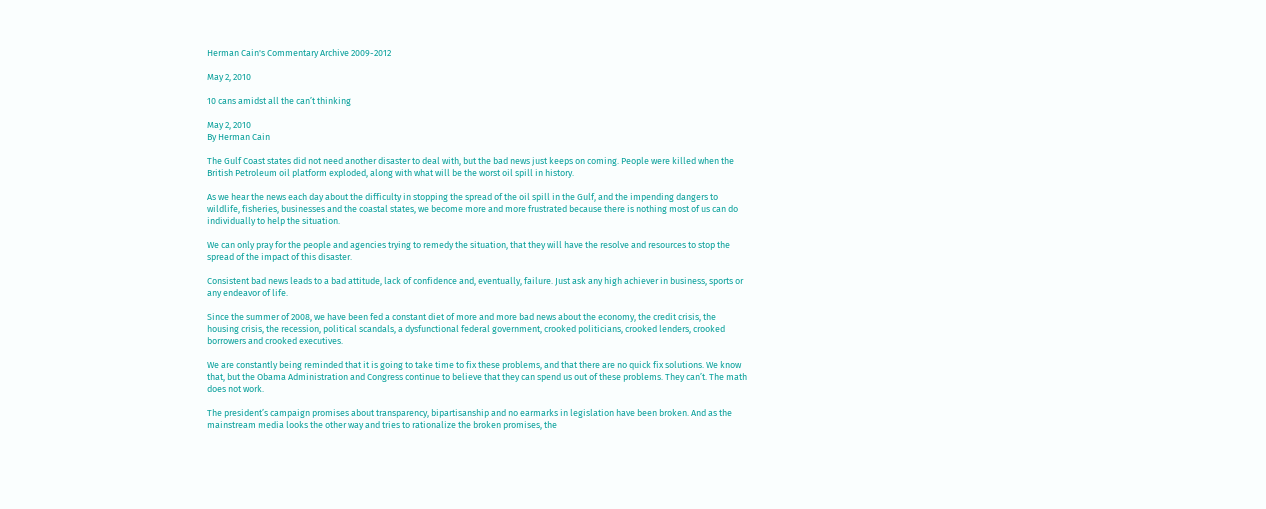Herman Cain's Commentary Archive 2009-2012

May 2, 2010

10 cans amidst all the can’t thinking

May 2, 2010
By Herman Cain

The Gulf Coast states did not need another disaster to deal with, but the bad news just keeps on coming. People were killed when the British Petroleum oil platform exploded, along with what will be the worst oil spill in history.

As we hear the news each day about the difficulty in stopping the spread of the oil spill in the Gulf, and the impending dangers to wildlife, fisheries, businesses and the coastal states, we become more and more frustrated because there is nothing most of us can do individually to help the situation.

We can only pray for the people and agencies trying to remedy the situation, that they will have the resolve and resources to stop the spread of the impact of this disaster.

Consistent bad news leads to a bad attitude, lack of confidence and, eventually, failure. Just ask any high achiever in business, sports or any endeavor of life.

Since the summer of 2008, we have been fed a constant diet of more and more bad news about the economy, the credit crisis, the housing crisis, the recession, political scandals, a dysfunctional federal government, crooked politicians, crooked lenders, crooked borrowers and crooked executives.

We are constantly being reminded that it is going to take time to fix these problems, and that there are no quick fix solutions. We know that, but the Obama Administration and Congress continue to believe that they can spend us out of these problems. They can’t. The math does not work.

The president’s campaign promises about transparency, bipartisanship and no earmarks in legislation have been broken. And as the mainstream media looks the other way and tries to rationalize the broken promises, the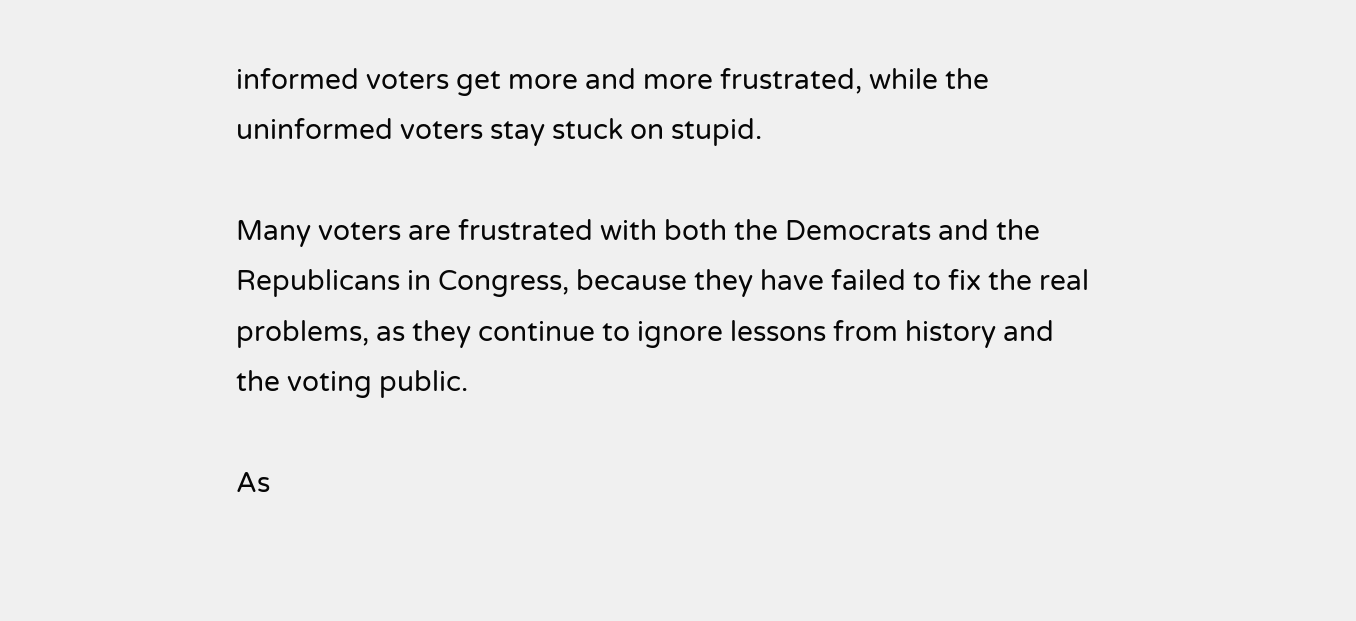informed voters get more and more frustrated, while the uninformed voters stay stuck on stupid.

Many voters are frustrated with both the Democrats and the Republicans in Congress, because they have failed to fix the real problems, as they continue to ignore lessons from history and the voting public.

As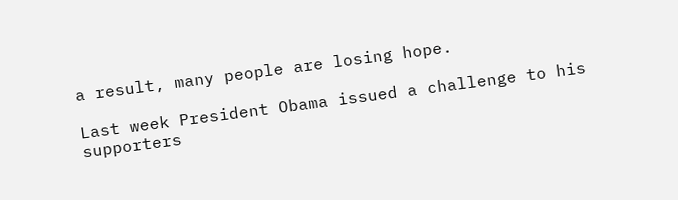a result, many people are losing hope.

Last week President Obama issued a challenge to his supporters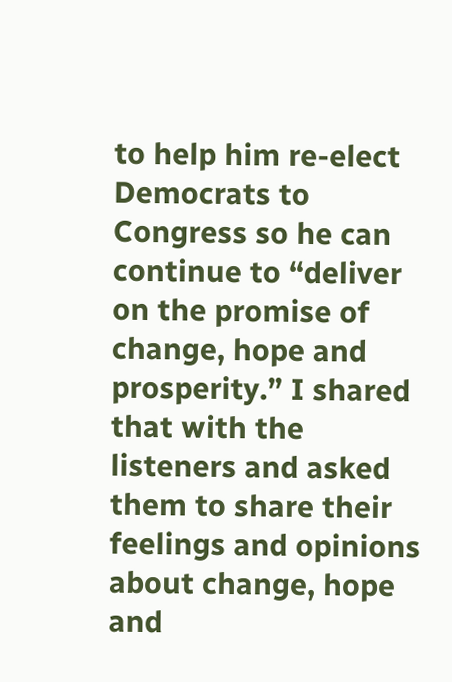to help him re-elect Democrats to Congress so he can continue to “deliver on the promise of change, hope and prosperity.” I shared that with the listeners and asked them to share their feelings and opinions about change, hope and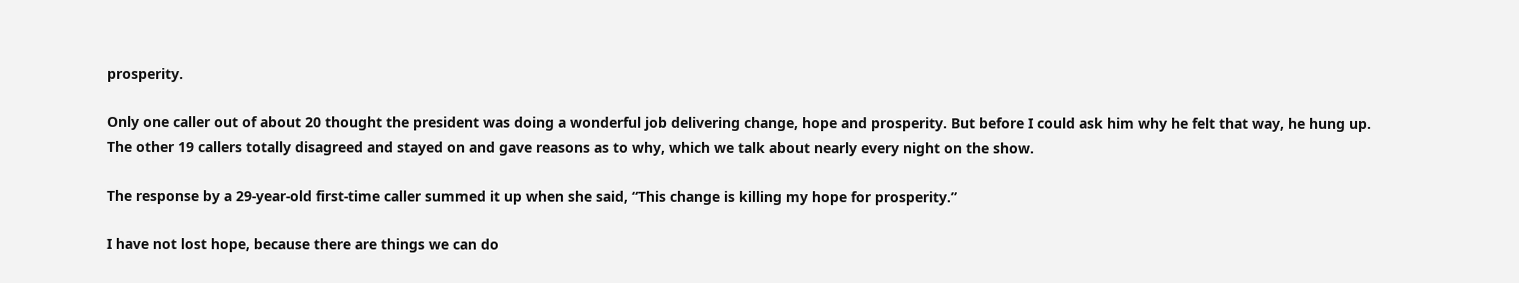prosperity.

Only one caller out of about 20 thought the president was doing a wonderful job delivering change, hope and prosperity. But before I could ask him why he felt that way, he hung up. The other 19 callers totally disagreed and stayed on and gave reasons as to why, which we talk about nearly every night on the show.

The response by a 29-year-old first-time caller summed it up when she said, “This change is killing my hope for prosperity.”

I have not lost hope, because there are things we can do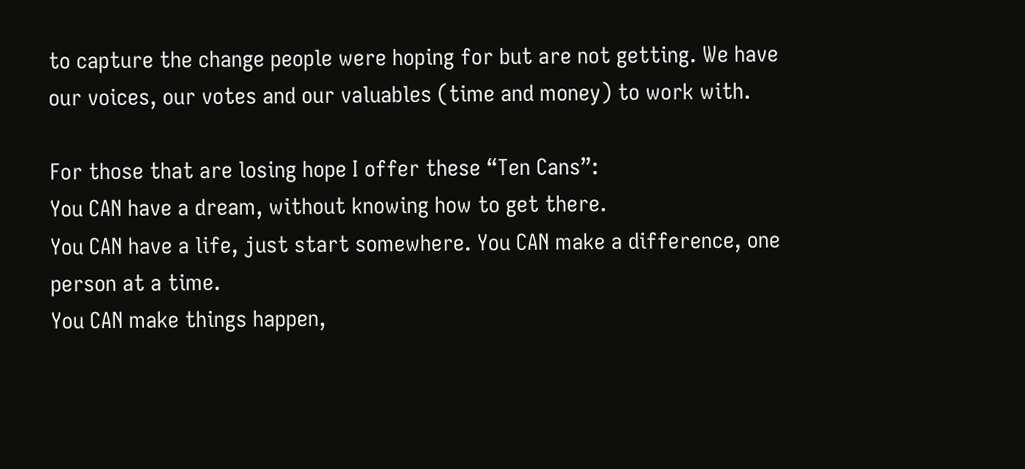to capture the change people were hoping for but are not getting. We have our voices, our votes and our valuables (time and money) to work with.

For those that are losing hope I offer these “Ten Cans”:
You CAN have a dream, without knowing how to get there.
You CAN have a life, just start somewhere. You CAN make a difference, one person at a time.
You CAN make things happen,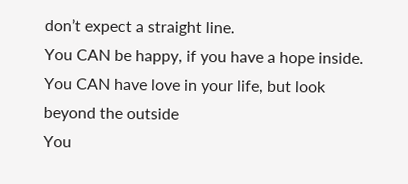don’t expect a straight line.
You CAN be happy, if you have a hope inside.
You CAN have love in your life, but look beyond the outside
You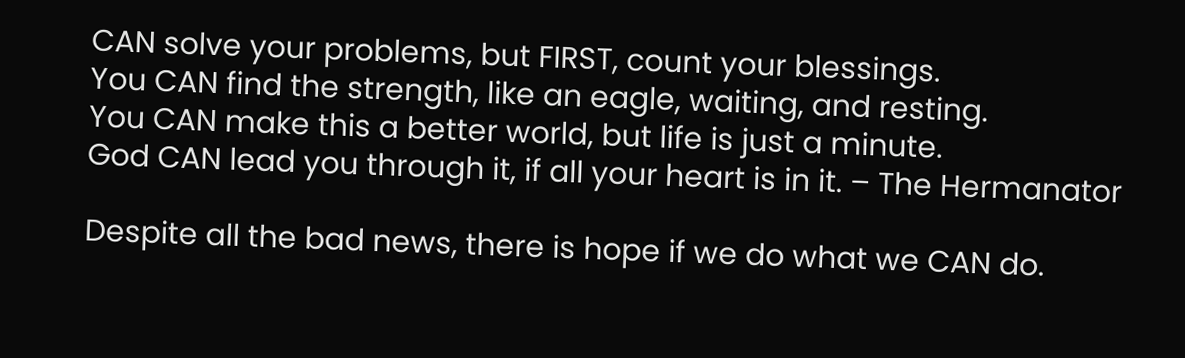CAN solve your problems, but FIRST, count your blessings.
You CAN find the strength, like an eagle, waiting, and resting.
You CAN make this a better world, but life is just a minute.
God CAN lead you through it, if all your heart is in it. – The Hermanator

Despite all the bad news, there is hope if we do what we CAN do.